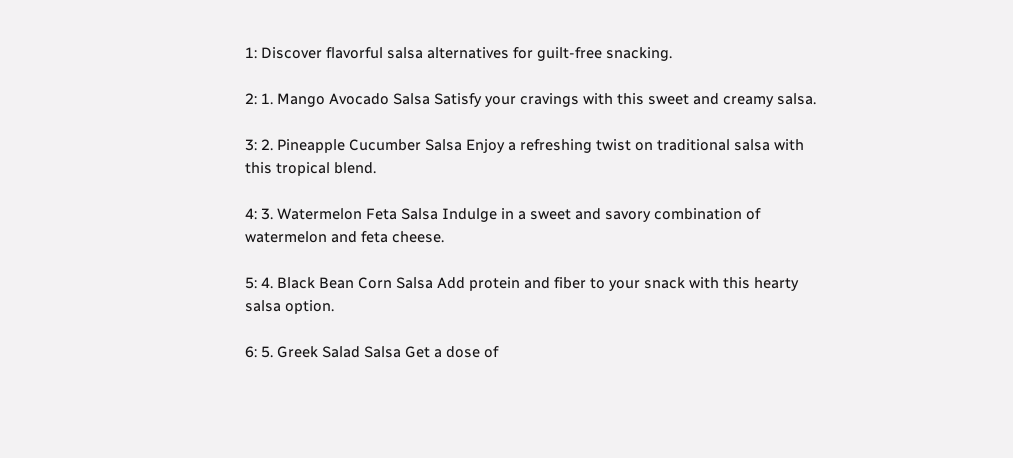1: Discover flavorful salsa alternatives for guilt-free snacking.

2: 1. Mango Avocado Salsa Satisfy your cravings with this sweet and creamy salsa.

3: 2. Pineapple Cucumber Salsa Enjoy a refreshing twist on traditional salsa with this tropical blend.

4: 3. Watermelon Feta Salsa Indulge in a sweet and savory combination of watermelon and feta cheese.

5: 4. Black Bean Corn Salsa Add protein and fiber to your snack with this hearty salsa option.

6: 5. Greek Salad Salsa Get a dose of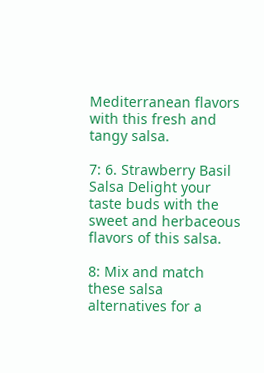Mediterranean flavors with this fresh and tangy salsa.

7: 6. Strawberry Basil Salsa Delight your taste buds with the sweet and herbaceous flavors of this salsa.

8: Mix and match these salsa alternatives for a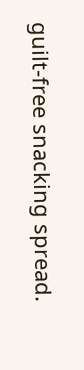guilt-free snacking spread.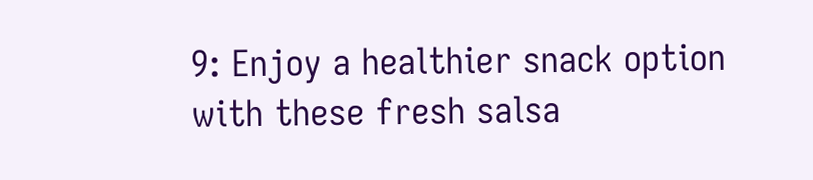9: Enjoy a healthier snack option with these fresh salsa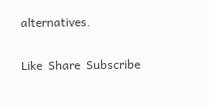alternatives.

Like  Share  Subscribe